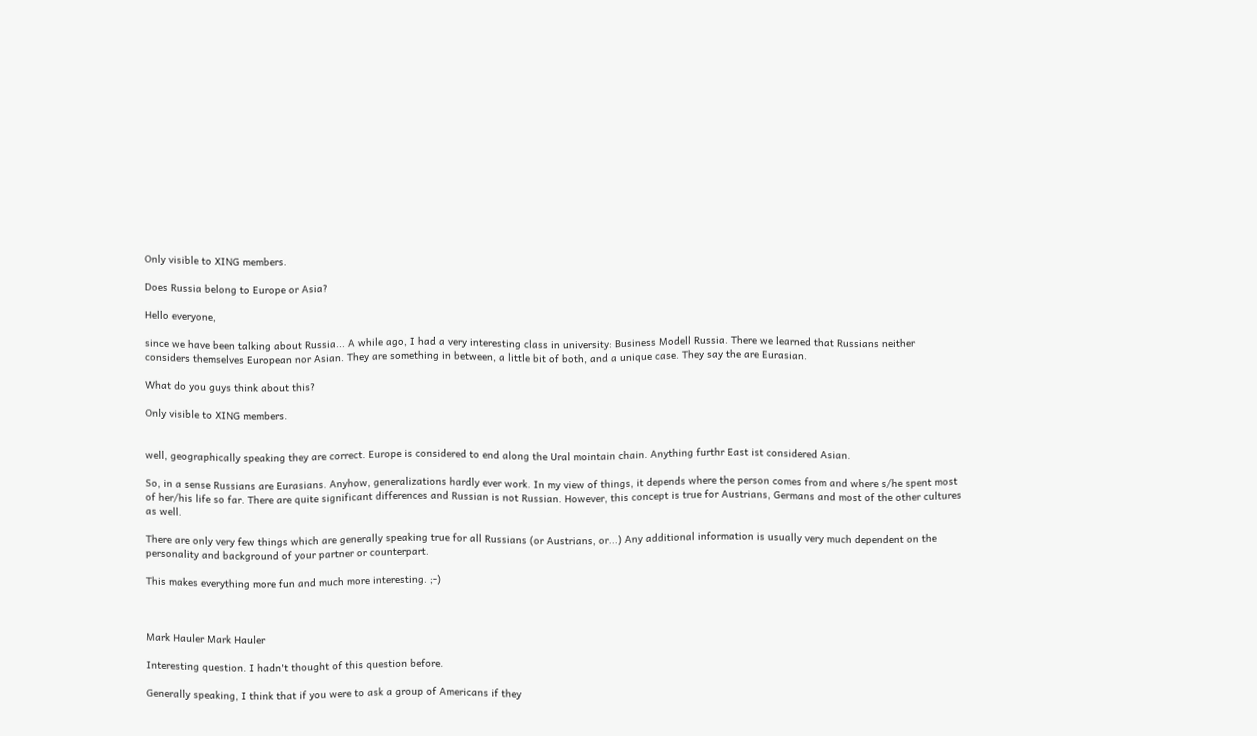Only visible to XING members.

Does Russia belong to Europe or Asia?

Hello everyone,

since we have been talking about Russia... A while ago, I had a very interesting class in university: Business Modell Russia. There we learned that Russians neither considers themselves European nor Asian. They are something in between, a little bit of both, and a unique case. They say the are Eurasian.

What do you guys think about this?

Only visible to XING members.


well, geographically speaking they are correct. Europe is considered to end along the Ural mointain chain. Anything furthr East ist considered Asian.

So, in a sense Russians are Eurasians. Anyhow, generalizations hardly ever work. In my view of things, it depends where the person comes from and where s/he spent most of her/his life so far. There are quite significant differences and Russian is not Russian. However, this concept is true for Austrians, Germans and most of the other cultures as well.

There are only very few things which are generally speaking true for all Russians (or Austrians, or...) Any additional information is usually very much dependent on the personality and background of your partner or counterpart.

This makes everything more fun and much more interesting. ;-)



Mark Hauler Mark Hauler

Interesting question. I hadn't thought of this question before.

Generally speaking, I think that if you were to ask a group of Americans if they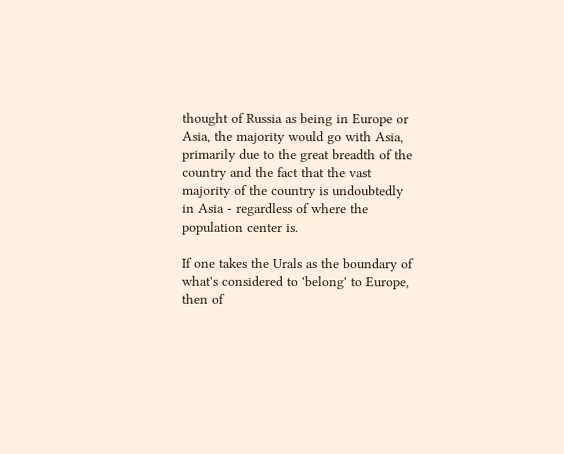thought of Russia as being in Europe or Asia, the majority would go with Asia, primarily due to the great breadth of the country and the fact that the vast majority of the country is undoubtedly in Asia - regardless of where the population center is.

If one takes the Urals as the boundary of what's considered to 'belong' to Europe, then of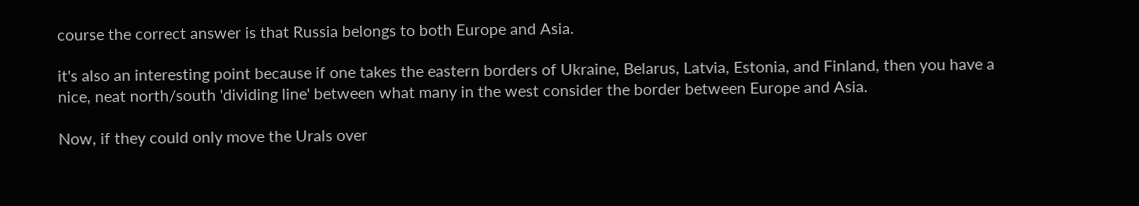course the correct answer is that Russia belongs to both Europe and Asia.

it's also an interesting point because if one takes the eastern borders of Ukraine, Belarus, Latvia, Estonia, and Finland, then you have a nice, neat north/south 'dividing line' between what many in the west consider the border between Europe and Asia.

Now, if they could only move the Urals over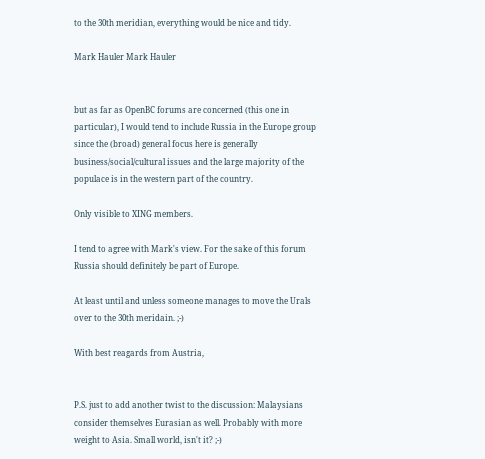to the 30th meridian, everything would be nice and tidy.

Mark Hauler Mark Hauler


but as far as OpenBC forums are concerned (this one in particular), I would tend to include Russia in the Europe group since the (broad) general focus here is generally business/social/cultural issues and the large majority of the populace is in the western part of the country.

Only visible to XING members.

I tend to agree with Mark's view. For the sake of this forum Russia should definitely be part of Europe.

At least until and unless someone manages to move the Urals over to the 30th meridain. ;-)

With best reagards from Austria,


P.S. just to add another twist to the discussion: Malaysians consider themselves Eurasian as well. Probably with more weight to Asia. Small world, isn't it? ;-)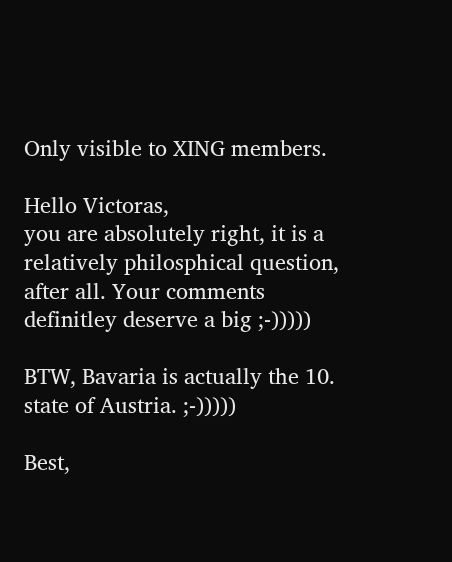Only visible to XING members.

Hello Victoras,
you are absolutely right, it is a relatively philosphical question, after all. Your comments definitley deserve a big ;-)))))

BTW, Bavaria is actually the 10. state of Austria. ;-)))))

Best,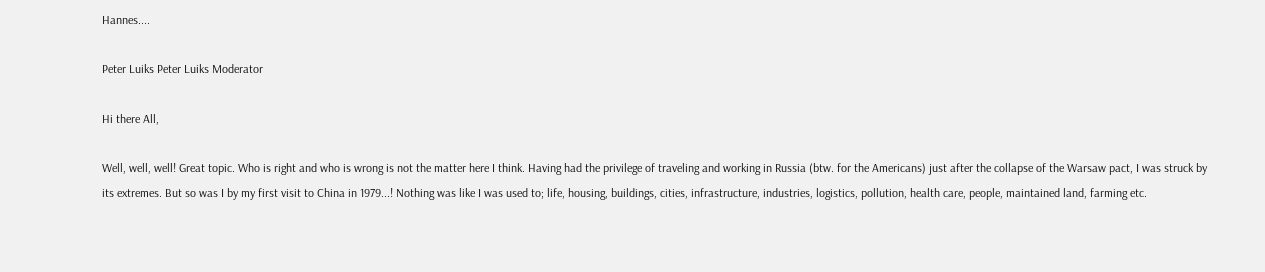Hannes....

Peter Luiks Peter Luiks Moderator

Hi there All,

Well, well, well! Great topic. Who is right and who is wrong is not the matter here I think. Having had the privilege of traveling and working in Russia (btw. for the Americans) just after the collapse of the Warsaw pact, I was struck by its extremes. But so was I by my first visit to China in 1979...! Nothing was like I was used to; life, housing, buildings, cities, infrastructure, industries, logistics, pollution, health care, people, maintained land, farming etc.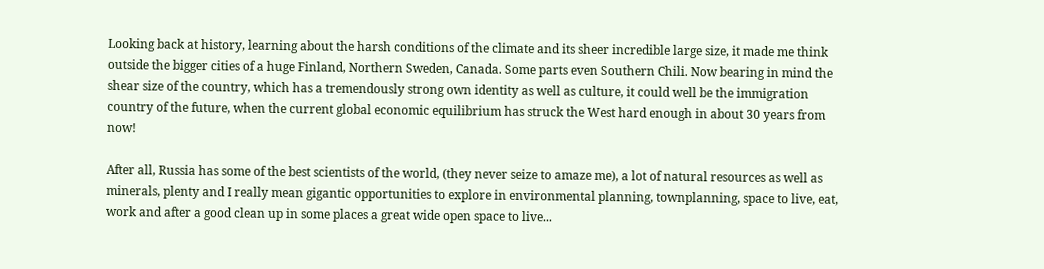Looking back at history, learning about the harsh conditions of the climate and its sheer incredible large size, it made me think outside the bigger cities of a huge Finland, Northern Sweden, Canada. Some parts even Southern Chili. Now bearing in mind the shear size of the country, which has a tremendously strong own identity as well as culture, it could well be the immigration country of the future, when the current global economic equilibrium has struck the West hard enough in about 30 years from now!

After all, Russia has some of the best scientists of the world, (they never seize to amaze me), a lot of natural resources as well as minerals, plenty and I really mean gigantic opportunities to explore in environmental planning, townplanning, space to live, eat, work and after a good clean up in some places a great wide open space to live...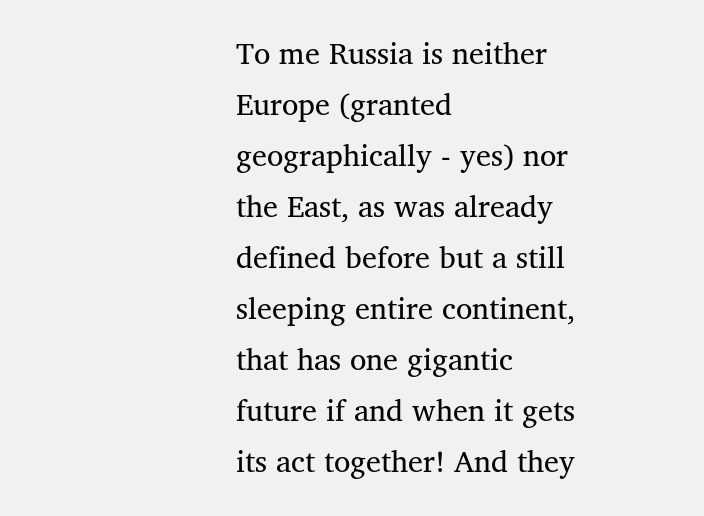To me Russia is neither Europe (granted geographically - yes) nor the East, as was already defined before but a still sleeping entire continent, that has one gigantic future if and when it gets its act together! And they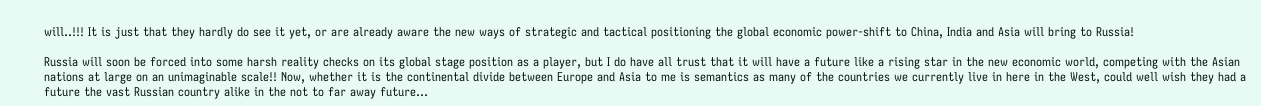will..!!! It is just that they hardly do see it yet, or are already aware the new ways of strategic and tactical positioning the global economic power-shift to China, India and Asia will bring to Russia!

Russia will soon be forced into some harsh reality checks on its global stage position as a player, but I do have all trust that it will have a future like a rising star in the new economic world, competing with the Asian nations at large on an unimaginable scale!! Now, whether it is the continental divide between Europe and Asia to me is semantics as many of the countries we currently live in here in the West, could well wish they had a future the vast Russian country alike in the not to far away future...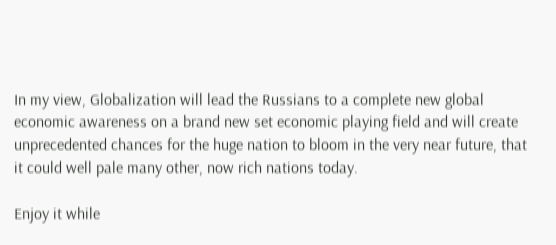In my view, Globalization will lead the Russians to a complete new global economic awareness on a brand new set economic playing field and will create unprecedented chances for the huge nation to bloom in the very near future, that it could well pale many other, now rich nations today.

Enjoy it while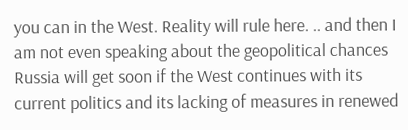you can in the West. Reality will rule here. .. and then I am not even speaking about the geopolitical chances Russia will get soon if the West continues with its current politics and its lacking of measures in renewed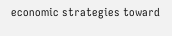economic strategies toward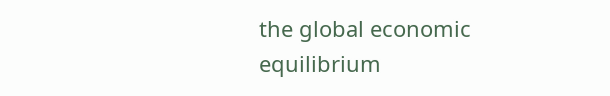the global economic equilibrium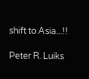shift to Asia...!!

Peter R. Luiks